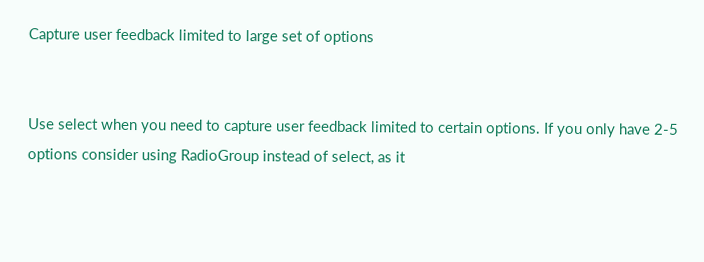Capture user feedback limited to large set of options


Use select when you need to capture user feedback limited to certain options. If you only have 2-5 options consider using RadioGroup instead of select, as it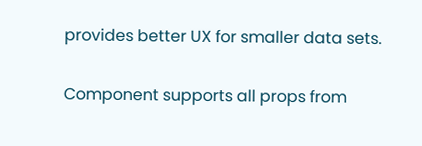provides better UX for smaller data sets.

Component supports all props from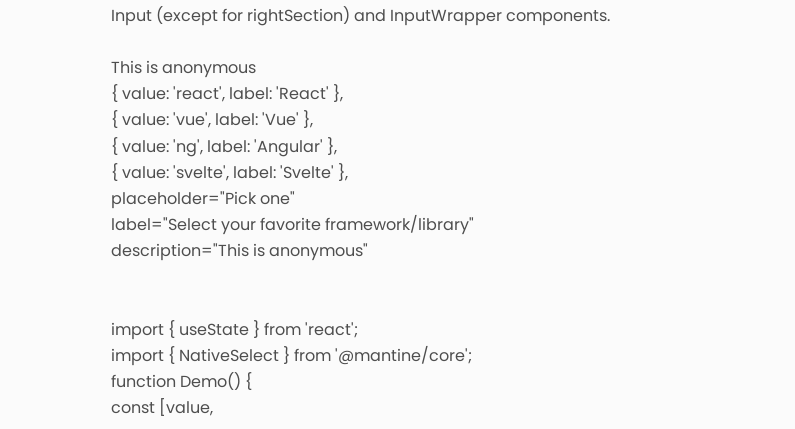Input (except for rightSection) and InputWrapper components.

This is anonymous
{ value: 'react', label: 'React' },
{ value: 'vue', label: 'Vue' },
{ value: 'ng', label: 'Angular' },
{ value: 'svelte', label: 'Svelte' },
placeholder="Pick one"
label="Select your favorite framework/library"
description="This is anonymous"


import { useState } from 'react';
import { NativeSelect } from '@mantine/core';
function Demo() {
const [value,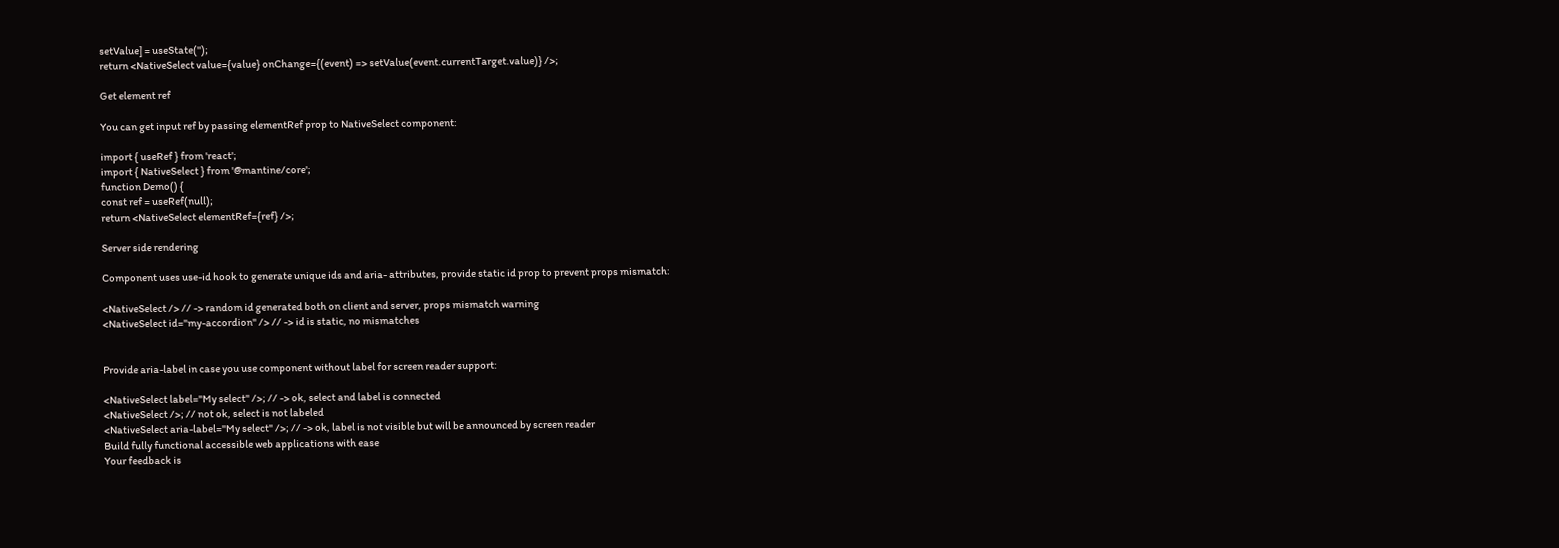setValue] = useState('');
return <NativeSelect value={value} onChange={(event) => setValue(event.currentTarget.value)} />;

Get element ref

You can get input ref by passing elementRef prop to NativeSelect component:

import { useRef } from 'react';
import { NativeSelect } from '@mantine/core';
function Demo() {
const ref = useRef(null);
return <NativeSelect elementRef={ref} />;

Server side rendering

Component uses use-id hook to generate unique ids and aria- attributes, provide static id prop to prevent props mismatch:

<NativeSelect /> // -> random id generated both on client and server, props mismatch warning
<NativeSelect id="my-accordion" /> // -> id is static, no mismatches


Provide aria-label in case you use component without label for screen reader support:

<NativeSelect label="My select" />; // -> ok, select and label is connected
<NativeSelect />; // not ok, select is not labeled
<NativeSelect aria-label="My select" />; // -> ok, label is not visible but will be announced by screen reader
Build fully functional accessible web applications with ease
Your feedback is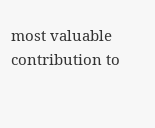most valuable contribution to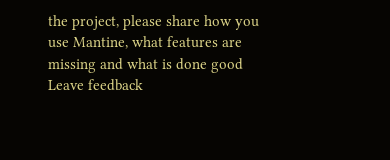the project, please share how you use Mantine, what features are missing and what is done good
Leave feedback